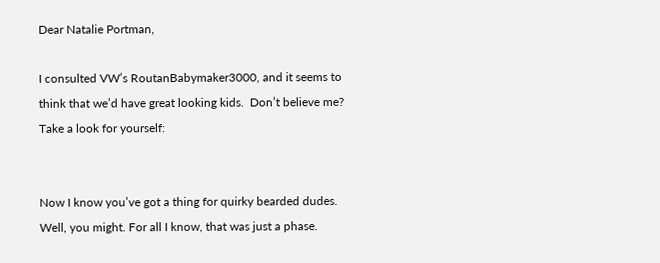Dear Natalie Portman,

I consulted VW’s RoutanBabymaker3000, and it seems to think that we’d have great looking kids.  Don’t believe me?  Take a look for yourself:


Now I know you’ve got a thing for quirky bearded dudes. Well, you might. For all I know, that was just a phase.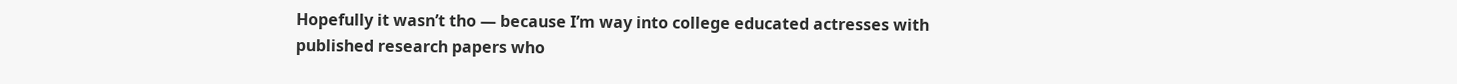Hopefully it wasn’t tho — because I’m way into college educated actresses with published research papers who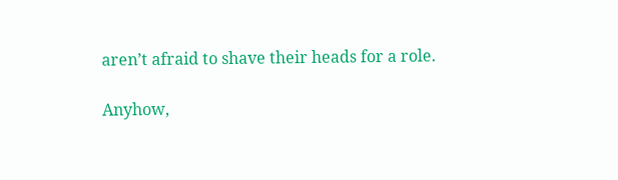aren’t afraid to shave their heads for a role.

Anyhow,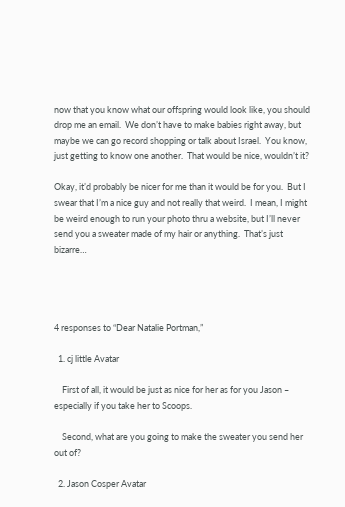now that you know what our offspring would look like, you should drop me an email.  We don’t have to make babies right away, but maybe we can go record shopping or talk about Israel.  You know, just getting to know one another.  That would be nice, wouldn’t it?

Okay, it’d probably be nicer for me than it would be for you.  But I swear that I’m a nice guy and not really that weird.  I mean, I might be weird enough to run your photo thru a website, but I’ll never send you a sweater made of my hair or anything.  That’s just bizarre…




4 responses to “Dear Natalie Portman,”

  1. cj little Avatar

    First of all, it would be just as nice for her as for you Jason – especially if you take her to Scoops.

    Second, what are you going to make the sweater you send her out of?

  2. Jason Cosper Avatar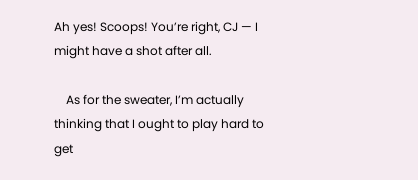Ah yes! Scoops! You’re right, CJ — I might have a shot after all.

    As for the sweater, I’m actually thinking that I ought to play hard to get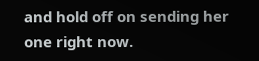and hold off on sending her one right now.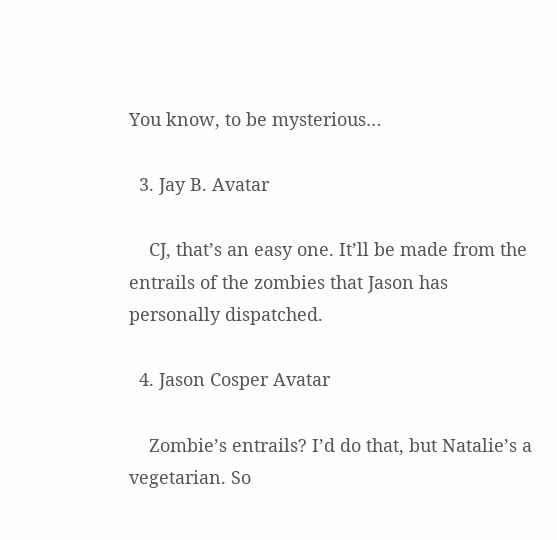You know, to be mysterious…

  3. Jay B. Avatar

    CJ, that’s an easy one. It’ll be made from the entrails of the zombies that Jason has personally dispatched.

  4. Jason Cosper Avatar

    Zombie’s entrails? I’d do that, but Natalie’s a vegetarian. So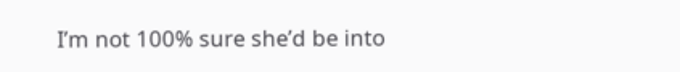I’m not 100% sure she’d be into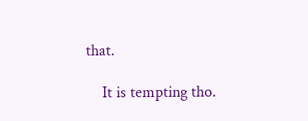that.

    It is tempting tho.